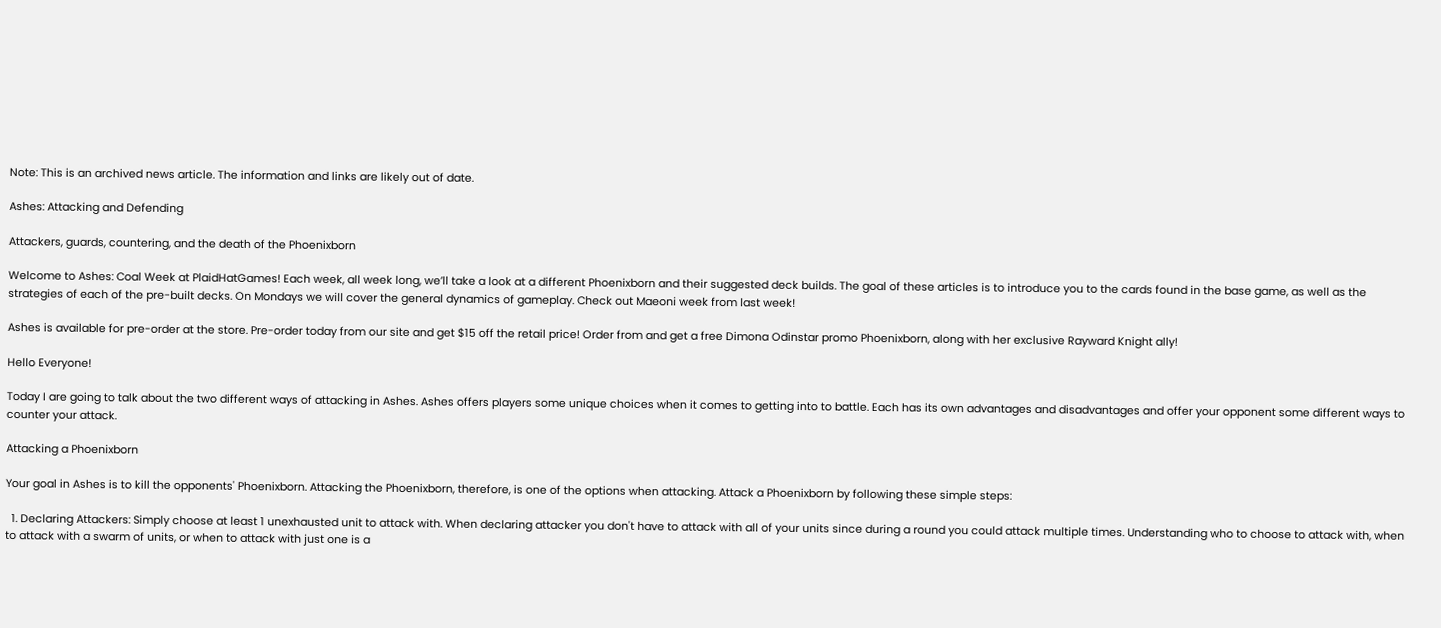Note: This is an archived news article. The information and links are likely out of date.

Ashes: Attacking and Defending

Attackers, guards, countering, and the death of the Phoenixborn

Welcome to Ashes: Coal Week at PlaidHatGames! Each week, all week long, we’ll take a look at a different Phoenixborn and their suggested deck builds. The goal of these articles is to introduce you to the cards found in the base game, as well as the strategies of each of the pre-built decks. On Mondays we will cover the general dynamics of gameplay. Check out Maeoni week from last week!

Ashes is available for pre-order at the store. Pre-order today from our site and get $15 off the retail price! Order from and get a free Dimona Odinstar promo Phoenixborn, along with her exclusive Rayward Knight ally!

Hello Everyone!

Today I are going to talk about the two different ways of attacking in Ashes. Ashes offers players some unique choices when it comes to getting into to battle. Each has its own advantages and disadvantages and offer your opponent some different ways to counter your attack.

Attacking a Phoenixborn

Your goal in Ashes is to kill the opponents' Phoenixborn. Attacking the Phoenixborn, therefore, is one of the options when attacking. Attack a Phoenixborn by following these simple steps:

  1. Declaring Attackers: Simply choose at least 1 unexhausted unit to attack with. When declaring attacker you don't have to attack with all of your units since during a round you could attack multiple times. Understanding who to choose to attack with, when to attack with a swarm of units, or when to attack with just one is a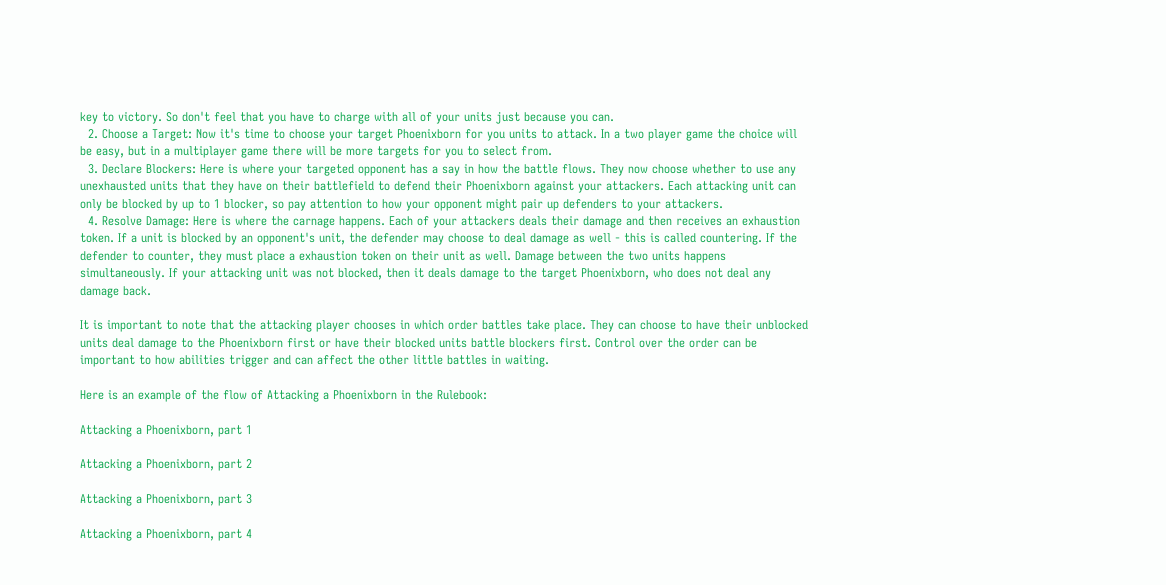key to victory. So don't feel that you have to charge with all of your units just because you can.
  2. Choose a Target: Now it's time to choose your target Phoenixborn for you units to attack. In a two player game the choice will be easy, but in a multiplayer game there will be more targets for you to select from.
  3. Declare Blockers: Here is where your targeted opponent has a say in how the battle flows. They now choose whether to use any unexhausted units that they have on their battlefield to defend their Phoenixborn against your attackers. Each attacking unit can only be blocked by up to 1 blocker, so pay attention to how your opponent might pair up defenders to your attackers.
  4. Resolve Damage: Here is where the carnage happens. Each of your attackers deals their damage and then receives an exhaustion token. If a unit is blocked by an opponent's unit, the defender may choose to deal damage as well - this is called countering. If the defender to counter, they must place a exhaustion token on their unit as well. Damage between the two units happens simultaneously. If your attacking unit was not blocked, then it deals damage to the target Phoenixborn, who does not deal any damage back.

It is important to note that the attacking player chooses in which order battles take place. They can choose to have their unblocked units deal damage to the Phoenixborn first or have their blocked units battle blockers first. Control over the order can be important to how abilities trigger and can affect the other little battles in waiting.

Here is an example of the flow of Attacking a Phoenixborn in the Rulebook:

Attacking a Phoenixborn, part 1

Attacking a Phoenixborn, part 2

Attacking a Phoenixborn, part 3

Attacking a Phoenixborn, part 4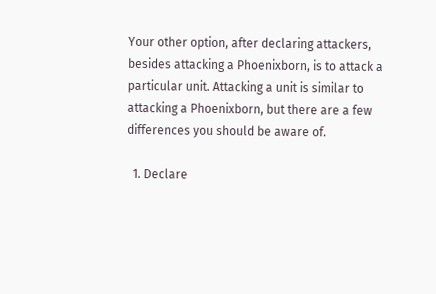Your other option, after declaring attackers, besides attacking a Phoenixborn, is to attack a particular unit. Attacking a unit is similar to attacking a Phoenixborn, but there are a few differences you should be aware of.

  1. Declare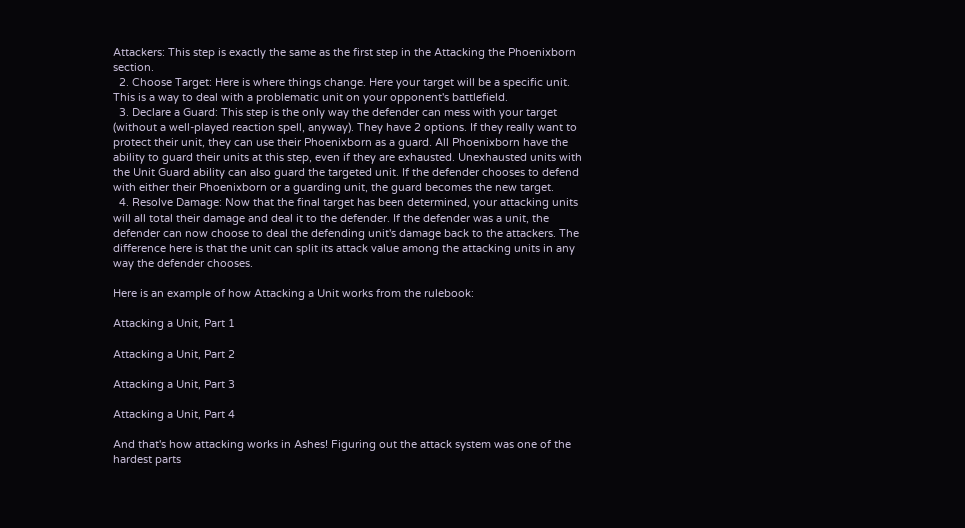Attackers: This step is exactly the same as the first step in the Attacking the Phoenixborn section.
  2. Choose Target: Here is where things change. Here your target will be a specific unit. This is a way to deal with a problematic unit on your opponent's battlefield.
  3. Declare a Guard: This step is the only way the defender can mess with your target (without a well-played reaction spell, anyway). They have 2 options. If they really want to protect their unit, they can use their Phoenixborn as a guard. All Phoenixborn have the ability to guard their units at this step, even if they are exhausted. Unexhausted units with the Unit Guard ability can also guard the targeted unit. If the defender chooses to defend with either their Phoenixborn or a guarding unit, the guard becomes the new target.
  4. Resolve Damage: Now that the final target has been determined, your attacking units will all total their damage and deal it to the defender. If the defender was a unit, the defender can now choose to deal the defending unit's damage back to the attackers. The difference here is that the unit can split its attack value among the attacking units in any way the defender chooses.

Here is an example of how Attacking a Unit works from the rulebook:

Attacking a Unit, Part 1

Attacking a Unit, Part 2

Attacking a Unit, Part 3

Attacking a Unit, Part 4

And that's how attacking works in Ashes! Figuring out the attack system was one of the hardest parts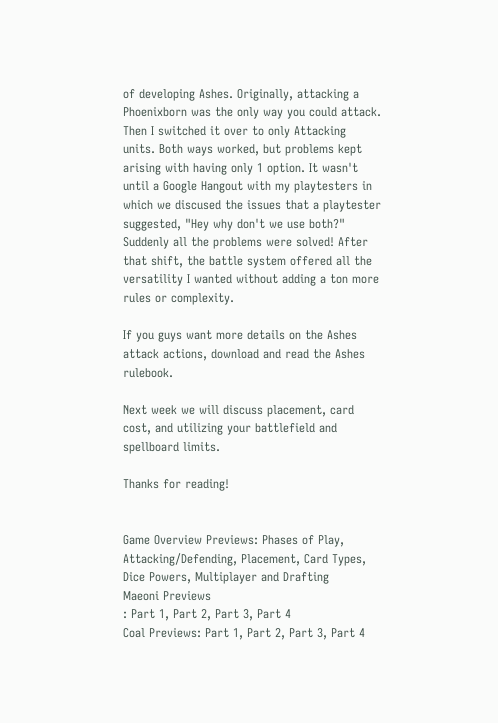of developing Ashes. Originally, attacking a Phoenixborn was the only way you could attack. Then I switched it over to only Attacking units. Both ways worked, but problems kept arising with having only 1 option. It wasn't until a Google Hangout with my playtesters in which we discused the issues that a playtester suggested, "Hey why don't we use both?" Suddenly all the problems were solved! After that shift, the battle system offered all the versatility I wanted without adding a ton more rules or complexity.

If you guys want more details on the Ashes attack actions, download and read the Ashes rulebook.

Next week we will discuss placement, card cost, and utilizing your battlefield and spellboard limits.

Thanks for reading!


Game Overview Previews: Phases of Play, Attacking/Defending, Placement, Card Types, Dice Powers, Multiplayer and Drafting
Maeoni Previews
: Part 1, Part 2, Part 3, Part 4
Coal Previews: Part 1, Part 2, Part 3, Part 4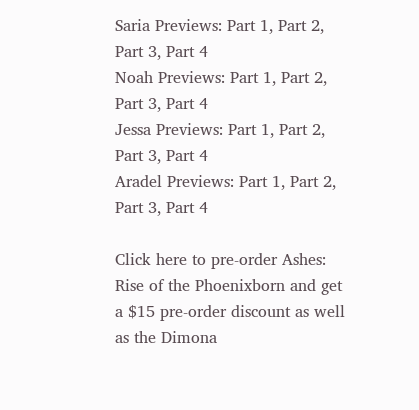Saria Previews: Part 1, Part 2, Part 3, Part 4
Noah Previews: Part 1, Part 2, Part 3, Part 4
Jessa Previews: Part 1, Part 2, Part 3, Part 4
Aradel Previews: Part 1, Part 2, Part 3, Part 4

Click here to pre-order Ashes: Rise of the Phoenixborn and get a $15 pre-order discount as well as the Dimona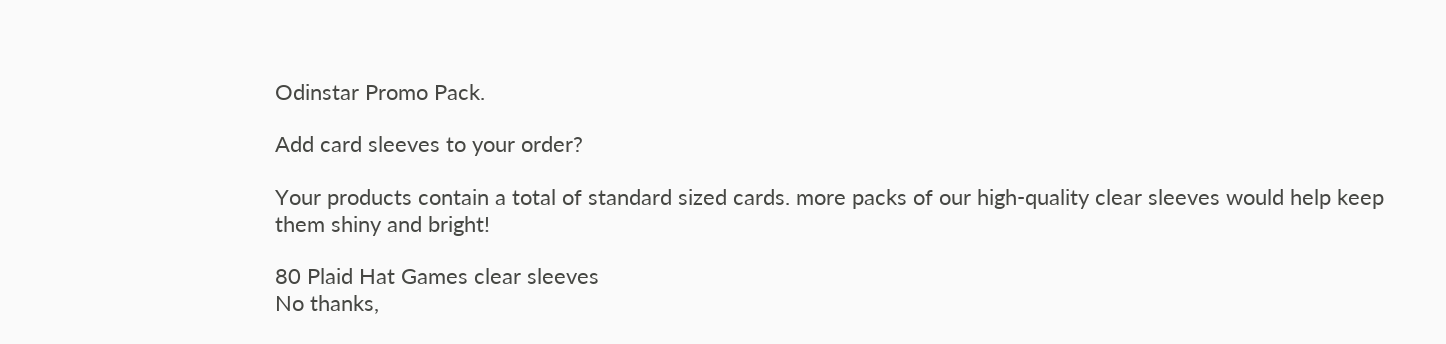Odinstar Promo Pack.

Add card sleeves to your order?

Your products contain a total of standard sized cards. more packs of our high-quality clear sleeves would help keep them shiny and bright!

80 Plaid Hat Games clear sleeves
No thanks,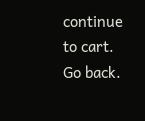continue to cart.
Go back.